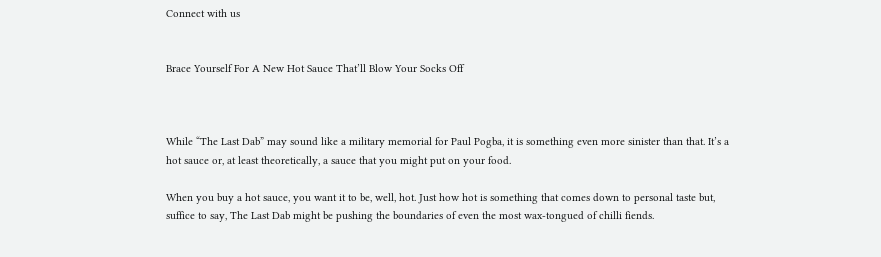Connect with us


Brace Yourself For A New Hot Sauce That’ll Blow Your Socks Off



While “The Last Dab” may sound like a military memorial for Paul Pogba, it is something even more sinister than that. It’s a hot sauce or, at least theoretically, a sauce that you might put on your food.

When you buy a hot sauce, you want it to be, well, hot. Just how hot is something that comes down to personal taste but, suffice to say, The Last Dab might be pushing the boundaries of even the most wax-tongued of chilli fiends.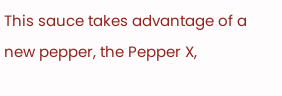This sauce takes advantage of a new pepper, the Pepper X,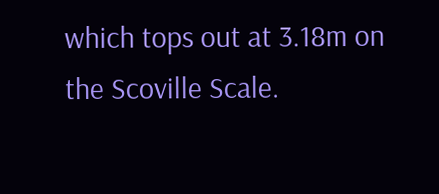which tops out at 3.18m on the Scoville Scale.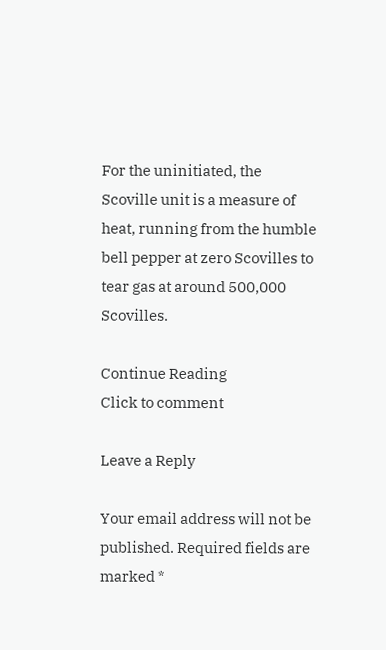For the uninitiated, the Scoville unit is a measure of heat, running from the humble bell pepper at zero Scovilles to tear gas at around 500,000 Scovilles.

Continue Reading
Click to comment

Leave a Reply

Your email address will not be published. Required fields are marked *